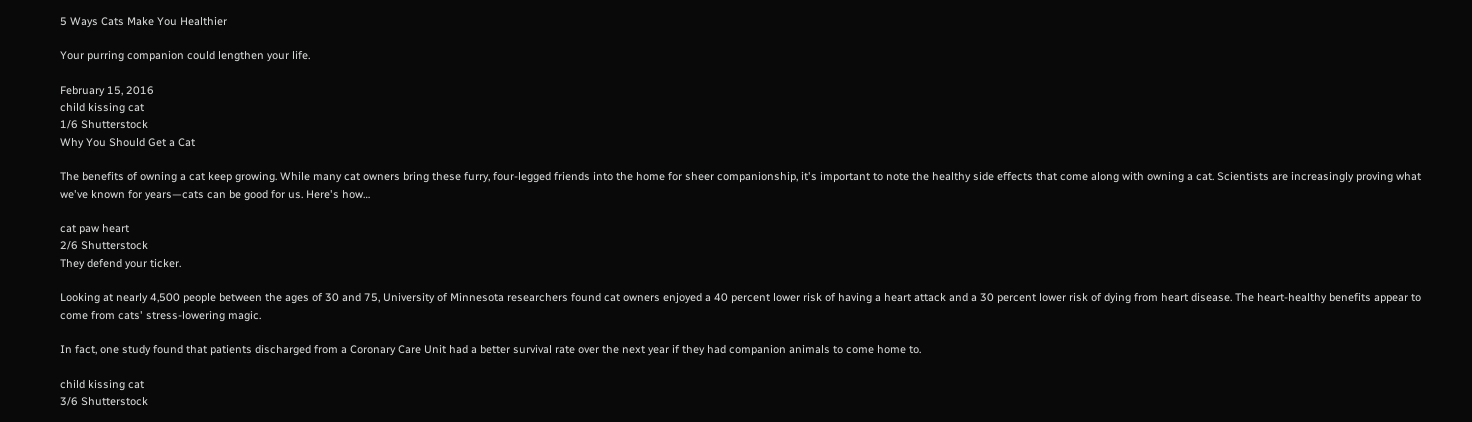5 Ways Cats Make You Healthier

Your purring companion could lengthen your life.

February 15, 2016
child kissing cat
1/6 Shutterstock
Why You Should Get a Cat

The benefits of owning a cat keep growing. While many cat owners bring these furry, four-legged friends into the home for sheer companionship, it's important to note the healthy side effects that come along with owning a cat. Scientists are increasingly proving what we've known for years—cats can be good for us. Here's how…

cat paw heart
2/6 Shutterstock
They defend your ticker.

Looking at nearly 4,500 people between the ages of 30 and 75, University of Minnesota researchers found cat owners enjoyed a 40 percent lower risk of having a heart attack and a 30 percent lower risk of dying from heart disease. The heart-healthy benefits appear to come from cats' stress-lowering magic.

In fact, one study found that patients discharged from a Coronary Care Unit had a better survival rate over the next year if they had companion animals to come home to.

child kissing cat
3/6 Shutterstock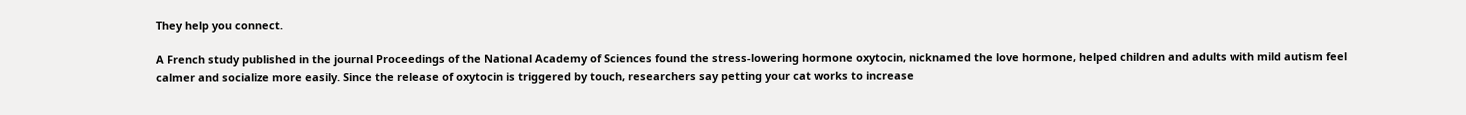They help you connect.

A French study published in the journal Proceedings of the National Academy of Sciences found the stress-lowering hormone oxytocin, nicknamed the love hormone, helped children and adults with mild autism feel calmer and socialize more easily. Since the release of oxytocin is triggered by touch, researchers say petting your cat works to increase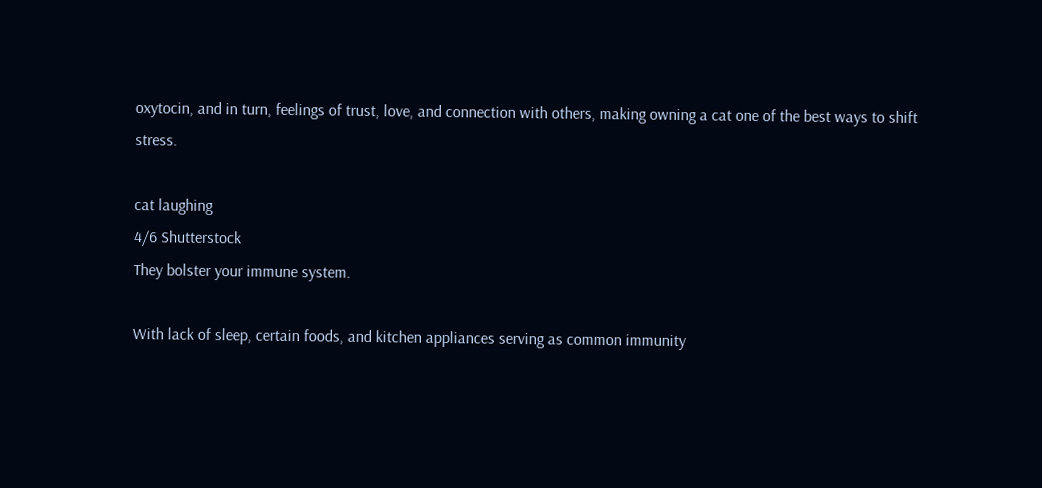oxytocin, and in turn, feelings of trust, love, and connection with others, making owning a cat one of the best ways to shift stress.

cat laughing
4/6 Shutterstock
They bolster your immune system.

With lack of sleep, certain foods, and kitchen appliances serving as common immunity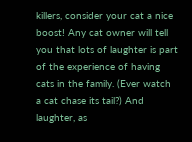killers, consider your cat a nice boost! Any cat owner will tell you that lots of laughter is part of the experience of having cats in the family. (Ever watch a cat chase its tail?) And laughter, as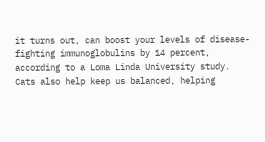it turns out, can boost your levels of disease-fighting immunoglobulins by 14 percent, according to a Loma Linda University study. Cats also help keep us balanced, helping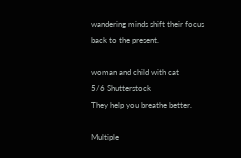wandering minds shift their focus back to the present.

woman and child with cat
5/6 Shutterstock
They help you breathe better.

Multiple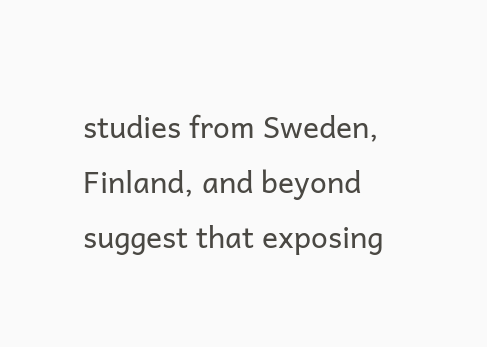studies from Sweden, Finland, and beyond suggest that exposing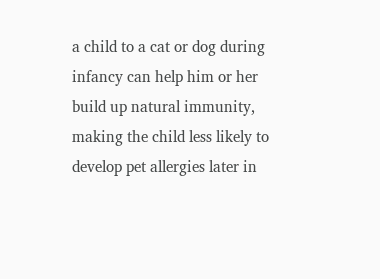a child to a cat or dog during infancy can help him or her build up natural immunity, making the child less likely to develop pet allergies later in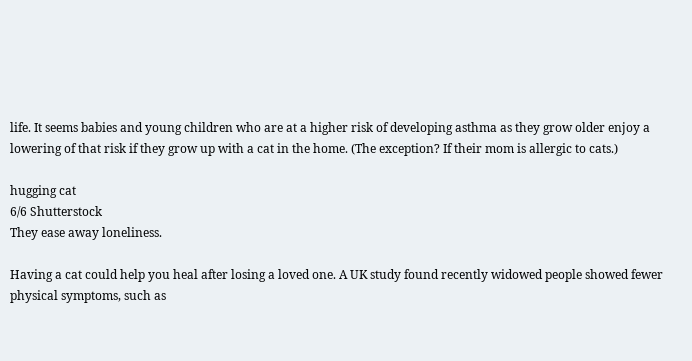life. It seems babies and young children who are at a higher risk of developing asthma as they grow older enjoy a lowering of that risk if they grow up with a cat in the home. (The exception? If their mom is allergic to cats.)

hugging cat
6/6 Shutterstock
They ease away loneliness.

Having a cat could help you heal after losing a loved one. A UK study found recently widowed people showed fewer physical symptoms, such as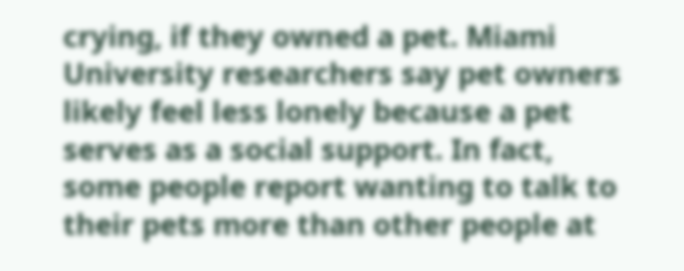crying, if they owned a pet. Miami University researchers say pet owners likely feel less lonely because a pet serves as a social support. In fact, some people report wanting to talk to their pets more than other people at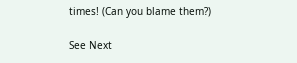times! (Can you blame them?)

See Next